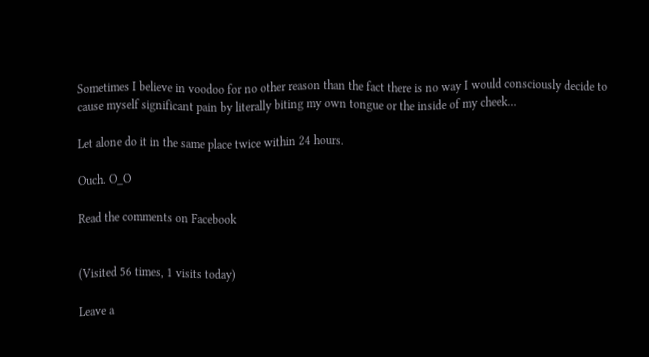Sometimes I believe in voodoo for no other reason than the fact there is no way I would consciously decide to cause myself significant pain by literally biting my own tongue or the inside of my cheek…

Let alone do it in the same place twice within 24 hours.

Ouch. O_O

Read the comments on Facebook


(Visited 56 times, 1 visits today)

Leave a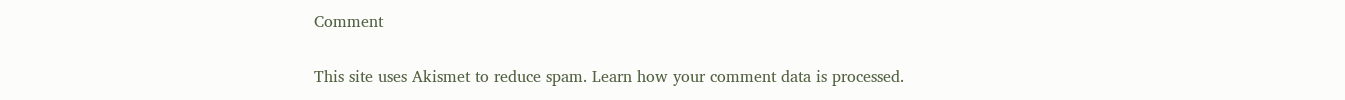Comment

This site uses Akismet to reduce spam. Learn how your comment data is processed.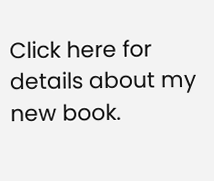Click here for details about my new book.